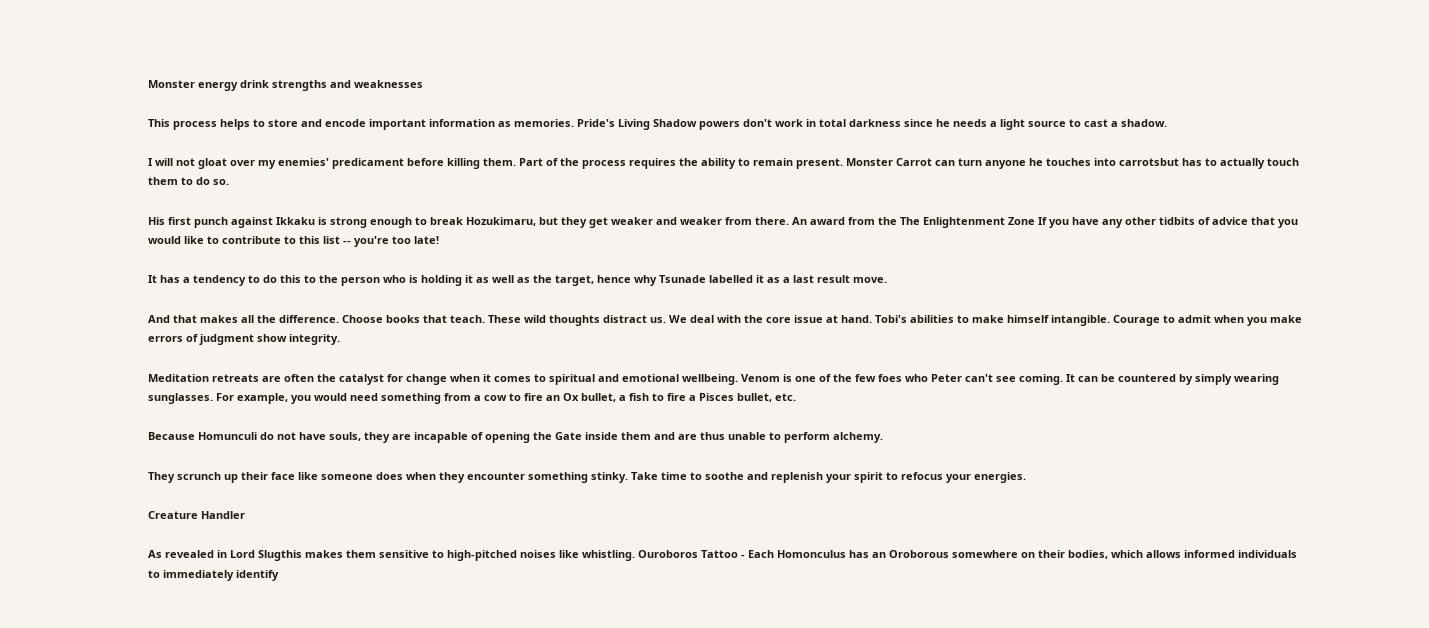Monster energy drink strengths and weaknesses

This process helps to store and encode important information as memories. Pride's Living Shadow powers don't work in total darkness since he needs a light source to cast a shadow.

I will not gloat over my enemies' predicament before killing them. Part of the process requires the ability to remain present. Monster Carrot can turn anyone he touches into carrotsbut has to actually touch them to do so.

His first punch against Ikkaku is strong enough to break Hozukimaru, but they get weaker and weaker from there. An award from the The Enlightenment Zone If you have any other tidbits of advice that you would like to contribute to this list -- you're too late!

It has a tendency to do this to the person who is holding it as well as the target, hence why Tsunade labelled it as a last result move.

And that makes all the difference. Choose books that teach. These wild thoughts distract us. We deal with the core issue at hand. Tobi's abilities to make himself intangible. Courage to admit when you make errors of judgment show integrity.

Meditation retreats are often the catalyst for change when it comes to spiritual and emotional wellbeing. Venom is one of the few foes who Peter can't see coming. It can be countered by simply wearing sunglasses. For example, you would need something from a cow to fire an Ox bullet, a fish to fire a Pisces bullet, etc.

Because Homunculi do not have souls, they are incapable of opening the Gate inside them and are thus unable to perform alchemy.

They scrunch up their face like someone does when they encounter something stinky. Take time to soothe and replenish your spirit to refocus your energies.

Creature Handler

As revealed in Lord Slugthis makes them sensitive to high-pitched noises like whistling. Ouroboros Tattoo - Each Homonculus has an Oroborous somewhere on their bodies, which allows informed individuals to immediately identify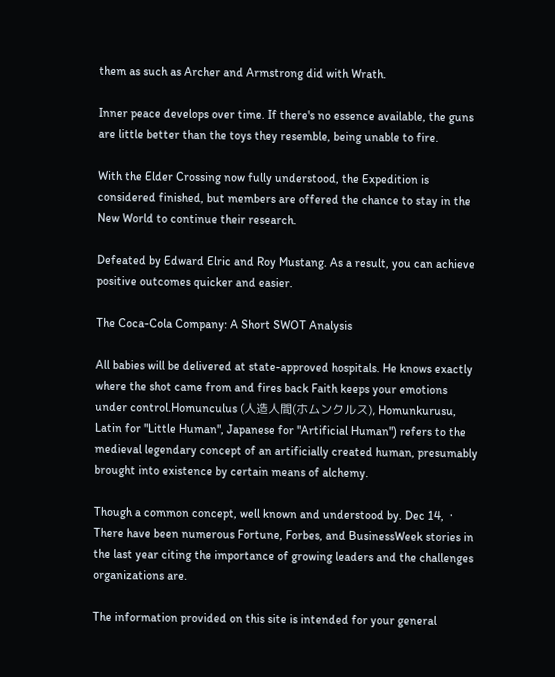them as such as Archer and Armstrong did with Wrath.

Inner peace develops over time. If there's no essence available, the guns are little better than the toys they resemble, being unable to fire.

With the Elder Crossing now fully understood, the Expedition is considered finished, but members are offered the chance to stay in the New World to continue their research.

Defeated by Edward Elric and Roy Mustang. As a result, you can achieve positive outcomes quicker and easier.

The Coca-Cola Company: A Short SWOT Analysis

All babies will be delivered at state-approved hospitals. He knows exactly where the shot came from and fires back Faith keeps your emotions under control.Homunculus (人造人間(ホムンクルス), Homunkurusu, Latin for "Little Human", Japanese for "Artificial Human") refers to the medieval legendary concept of an artificially created human, presumably brought into existence by certain means of alchemy.

Though a common concept, well known and understood by. Dec 14,  · There have been numerous Fortune, Forbes, and BusinessWeek stories in the last year citing the importance of growing leaders and the challenges organizations are.

The information provided on this site is intended for your general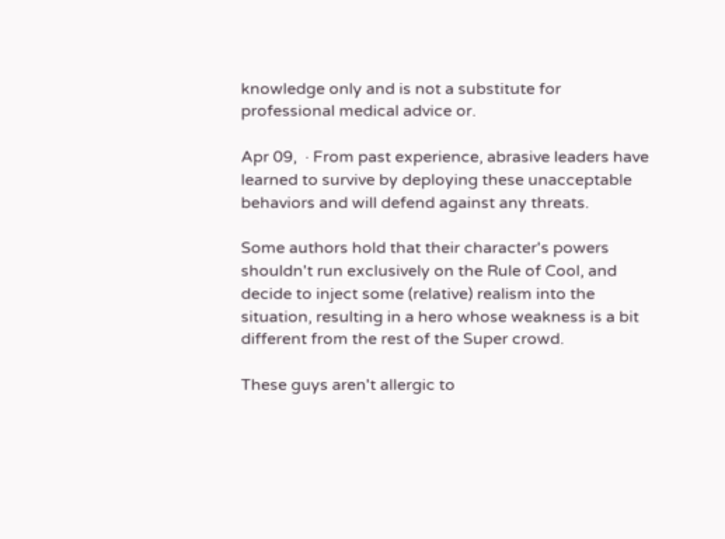knowledge only and is not a substitute for professional medical advice or.

Apr 09,  · From past experience, abrasive leaders have learned to survive by deploying these unacceptable behaviors and will defend against any threats.

Some authors hold that their character's powers shouldn't run exclusively on the Rule of Cool, and decide to inject some (relative) realism into the situation, resulting in a hero whose weakness is a bit different from the rest of the Super crowd.

These guys aren't allergic to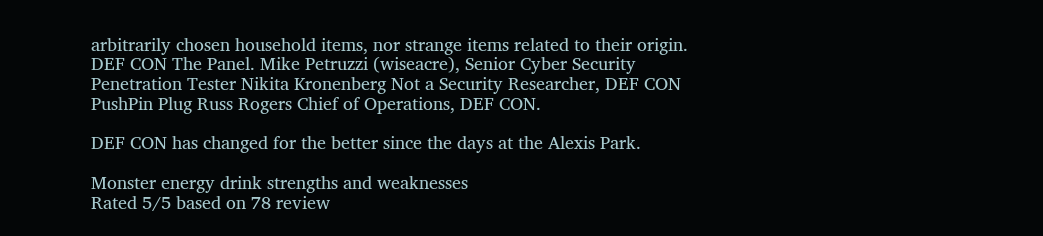arbitrarily chosen household items, nor strange items related to their origin. DEF CON The Panel. Mike Petruzzi (wiseacre), Senior Cyber Security Penetration Tester Nikita Kronenberg Not a Security Researcher, DEF CON PushPin Plug Russ Rogers Chief of Operations, DEF CON.

DEF CON has changed for the better since the days at the Alexis Park.

Monster energy drink strengths and weaknesses
Rated 5/5 based on 78 review